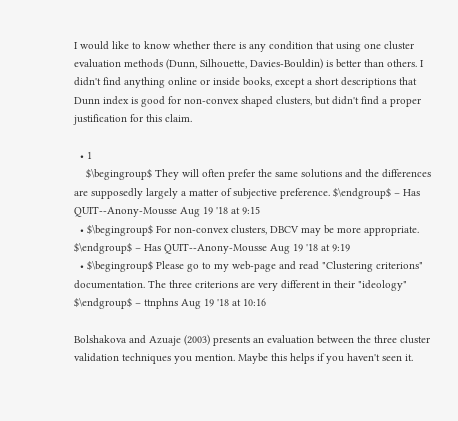I would like to know whether there is any condition that using one cluster evaluation methods (Dunn, Silhouette, Davies-Bouldin) is better than others. I didn't find anything online or inside books, except a short descriptions that Dunn index is good for non-convex shaped clusters, but didn't find a proper justification for this claim.

  • 1
    $\begingroup$ They will often prefer the same solutions and the differences are supposedly largely a matter of subjective preference. $\endgroup$ – Has QUIT--Anony-Mousse Aug 19 '18 at 9:15
  • $\begingroup$ For non-convex clusters, DBCV may be more appropriate. $\endgroup$ – Has QUIT--Anony-Mousse Aug 19 '18 at 9:19
  • $\begingroup$ Please go to my web-page and read "Clustering criterions" documentation. The three criterions are very different in their "ideology" $\endgroup$ – ttnphns Aug 19 '18 at 10:16

Bolshakova and Azuaje (2003) presents an evaluation between the three cluster validation techniques you mention. Maybe this helps if you haven't seen it.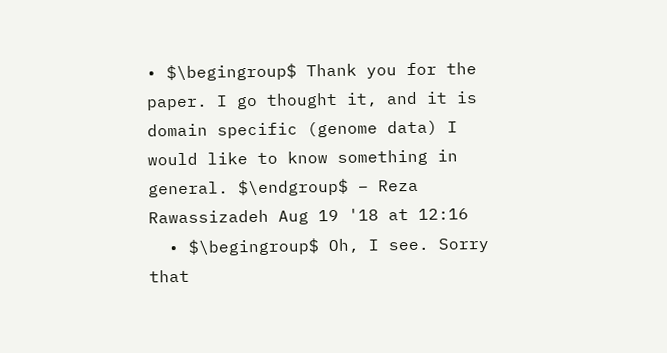• $\begingroup$ Thank you for the paper. I go thought it, and it is domain specific (genome data) I would like to know something in general. $\endgroup$ – Reza Rawassizadeh Aug 19 '18 at 12:16
  • $\begingroup$ Oh, I see. Sorry that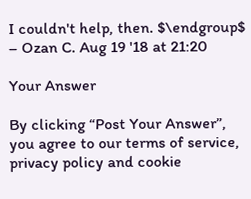I couldn't help, then. $\endgroup$ – Ozan C. Aug 19 '18 at 21:20

Your Answer

By clicking “Post Your Answer”, you agree to our terms of service, privacy policy and cookie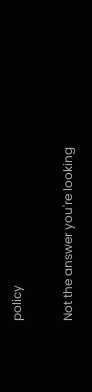policy

Not the answer you're looking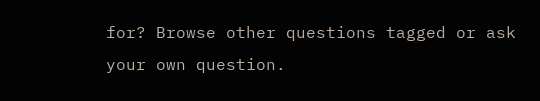for? Browse other questions tagged or ask your own question.